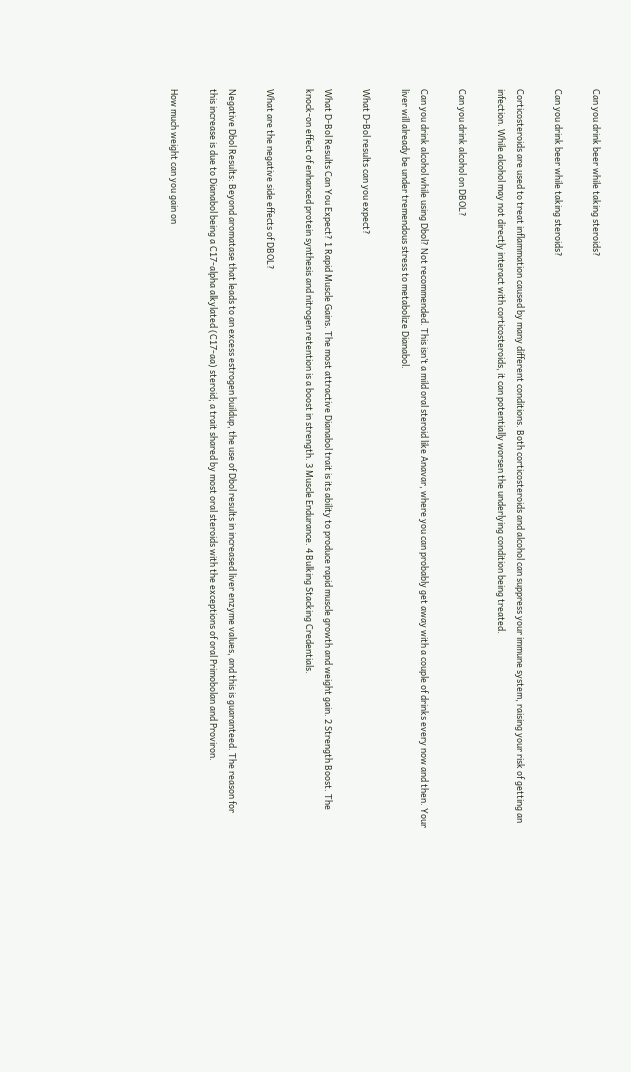Can you drink beer while taking steroids?

Can you drink beer while taking steroids?

Corticosteroids are used to treat inflammation caused by many different conditions. Both corticosteroids and alcohol can suppress your immune system, raising your risk of getting an infection. While alcohol may not directly interact with corticosteroids, it can potentially worsen the underlying condition being treated.

Can you drink alcohol on DBOL?

Can you drink alcohol while using Dbol? Not recommended. This isn’t a mild oral steroid like Anavar, where you can probably get away with a couple of drinks every now and then. Your liver will already be under tremendous stress to metabolize Dianabol.

What D-Bol results can you expect?

What D-Bol Results Can You Expect? 1 Rapid Muscle Gains. The most attractive Dianabol trait is its ability to produce rapid muscle growth and weight gain. 2 Strength Boost. The knock-on effect of enhanced protein synthesis and nitrogen retention is a boost in strength. 3 Muscle Endurance. 4 Bulking Stacking Credentials.

What are the negative side effects of DBOL?

Negative Dbol Results: Beyond aromatase that leads to an excess estrogen buildup, the use of Dbol results in increased liver enzyme values, and this is guaranteed. The reason for this increase is due to Dianabol being a C17-alpha alkylated (C17-aa) steroid; a trait shared by most oral steroids with the exceptions of oral Primobolan and Proviron.

How much weight can you gain on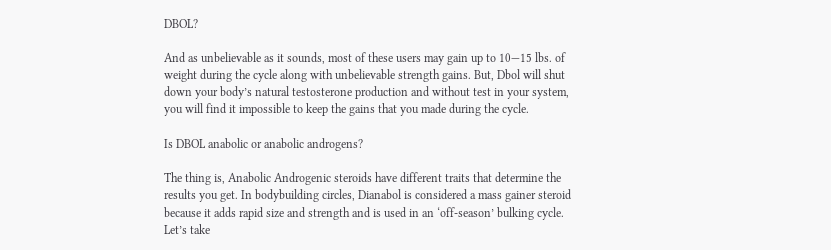DBOL?

And as unbelievable as it sounds, most of these users may gain up to 10—15 lbs. of weight during the cycle along with unbelievable strength gains. But, Dbol will shut down your body’s natural testosterone production and without test in your system, you will find it impossible to keep the gains that you made during the cycle.

Is DBOL anabolic or anabolic androgens?

The thing is, Anabolic Androgenic steroids have different traits that determine the results you get. In bodybuilding circles, Dianabol is considered a mass gainer steroid because it adds rapid size and strength and is used in an ‘off-season’ bulking cycle. Let’s take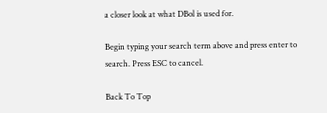a closer look at what DBol is used for.

Begin typing your search term above and press enter to search. Press ESC to cancel.

Back To Top